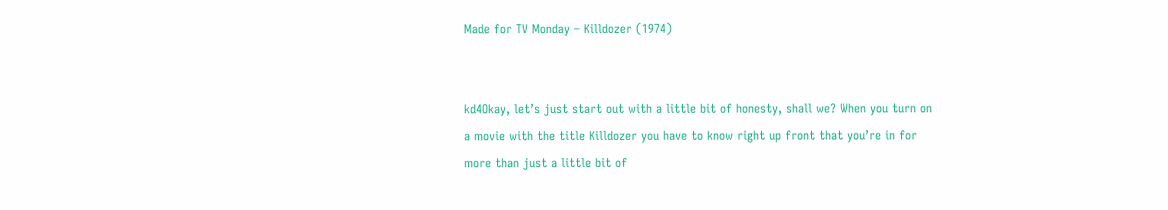Made for TV Monday – Killdozer (1974)


kd4Okay, let’s just start out with a little bit of honesty, shall we? When you turn on a movie with the title Killdozer you have to know right up front that you’re in for more than just a little bit of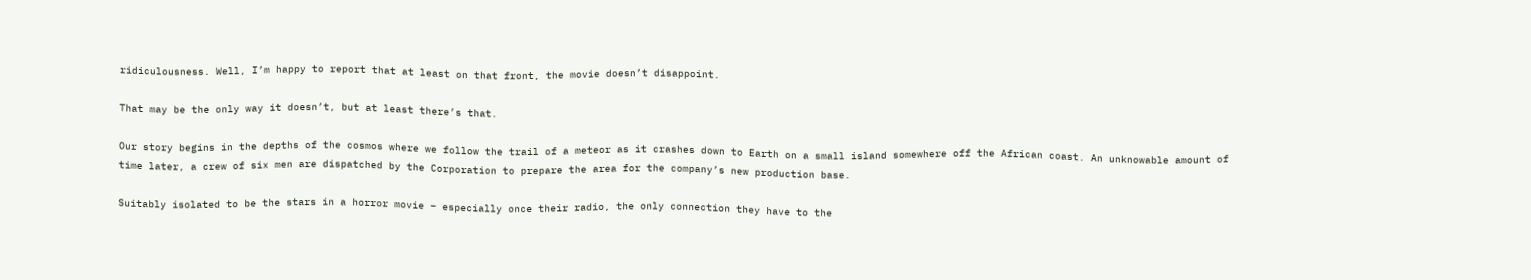ridiculousness. Well, I’m happy to report that at least on that front, the movie doesn’t disappoint.

That may be the only way it doesn’t, but at least there’s that.

Our story begins in the depths of the cosmos where we follow the trail of a meteor as it crashes down to Earth on a small island somewhere off the African coast. An unknowable amount of time later, a crew of six men are dispatched by the Corporation to prepare the area for the company’s new production base.

Suitably isolated to be the stars in a horror movie – especially once their radio, the only connection they have to the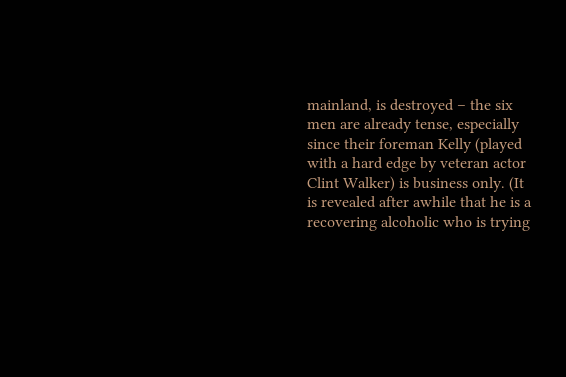mainland, is destroyed – the six men are already tense, especially since their foreman Kelly (played with a hard edge by veteran actor Clint Walker) is business only. (It is revealed after awhile that he is a recovering alcoholic who is trying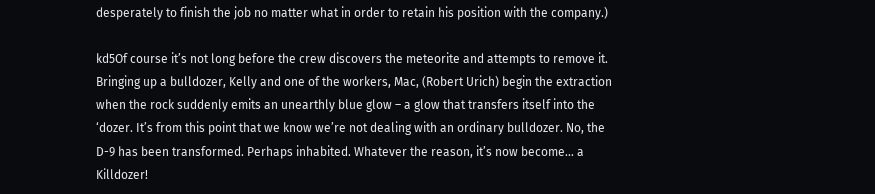desperately to finish the job no matter what in order to retain his position with the company.)

kd5Of course it’s not long before the crew discovers the meteorite and attempts to remove it. Bringing up a bulldozer, Kelly and one of the workers, Mac, (Robert Urich) begin the extraction when the rock suddenly emits an unearthly blue glow – a glow that transfers itself into the ‘dozer. It’s from this point that we know we’re not dealing with an ordinary bulldozer. No, the D-9 has been transformed. Perhaps inhabited. Whatever the reason, it’s now become… a Killdozer!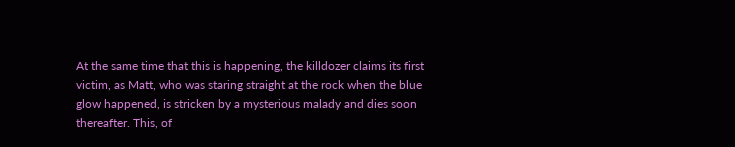At the same time that this is happening, the killdozer claims its first victim, as Matt, who was staring straight at the rock when the blue glow happened, is stricken by a mysterious malady and dies soon thereafter. This, of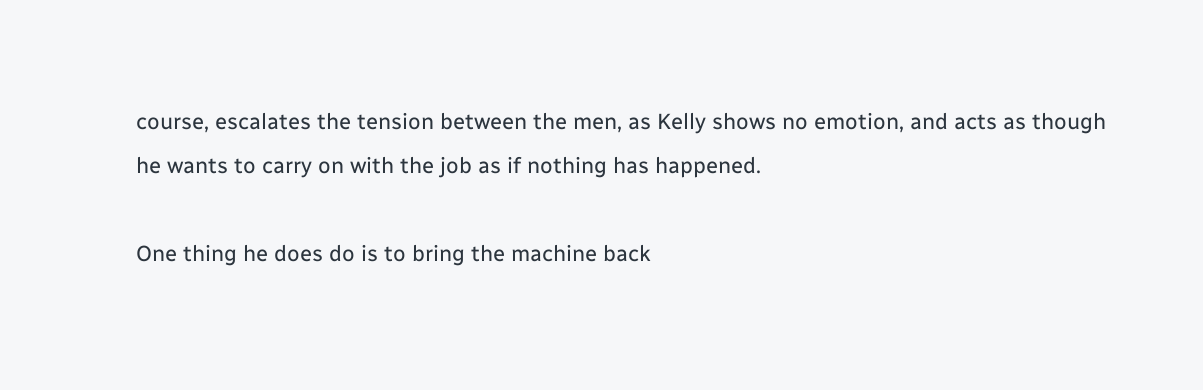course, escalates the tension between the men, as Kelly shows no emotion, and acts as though he wants to carry on with the job as if nothing has happened.

One thing he does do is to bring the machine back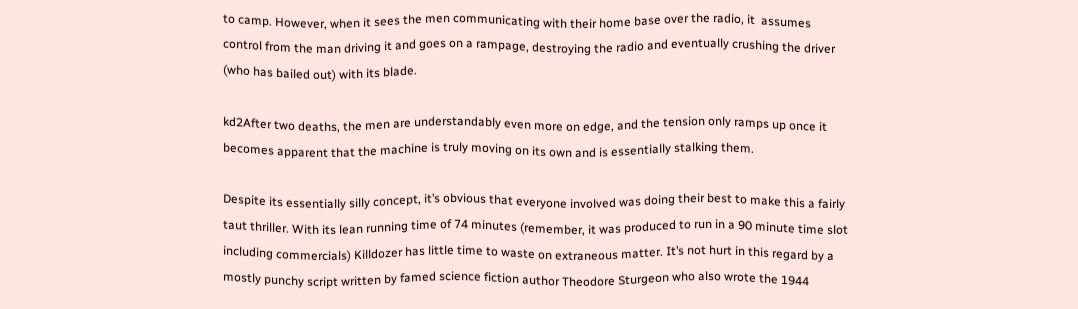to camp. However, when it sees the men communicating with their home base over the radio, it  assumes control from the man driving it and goes on a rampage, destroying the radio and eventually crushing the driver (who has bailed out) with its blade.

kd2After two deaths, the men are understandably even more on edge, and the tension only ramps up once it becomes apparent that the machine is truly moving on its own and is essentially stalking them.

Despite its essentially silly concept, it’s obvious that everyone involved was doing their best to make this a fairly taut thriller. With its lean running time of 74 minutes (remember, it was produced to run in a 90 minute time slot including commercials) Killdozer has little time to waste on extraneous matter. It’s not hurt in this regard by a mostly punchy script written by famed science fiction author Theodore Sturgeon who also wrote the 1944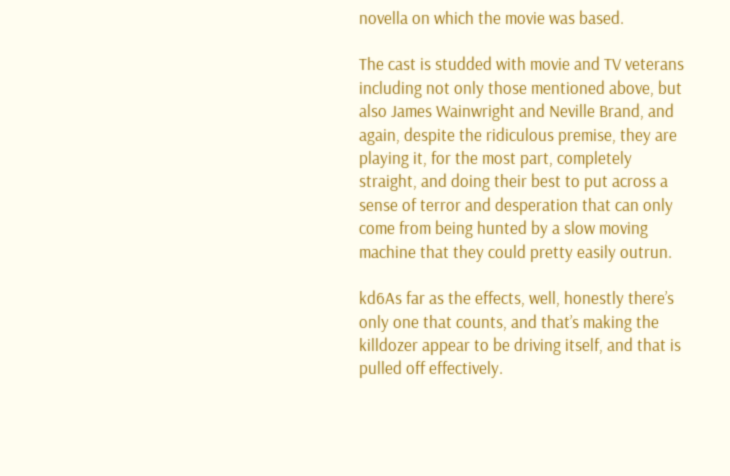novella on which the movie was based.

The cast is studded with movie and TV veterans including not only those mentioned above, but also James Wainwright and Neville Brand, and again, despite the ridiculous premise, they are playing it, for the most part, completely straight, and doing their best to put across a sense of terror and desperation that can only come from being hunted by a slow moving machine that they could pretty easily outrun.

kd6As far as the effects, well, honestly there’s only one that counts, and that’s making the killdozer appear to be driving itself, and that is pulled off effectively.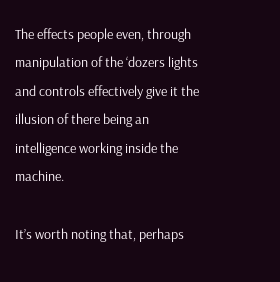The effects people even, through manipulation of the ‘dozers lights and controls effectively give it the illusion of there being an intelligence working inside the machine.

It’s worth noting that, perhaps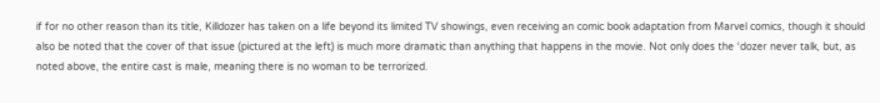if for no other reason than its title, Killdozer has taken on a life beyond its limited TV showings, even receiving an comic book adaptation from Marvel comics, though it should also be noted that the cover of that issue (pictured at the left) is much more dramatic than anything that happens in the movie. Not only does the ‘dozer never talk, but, as noted above, the entire cast is male, meaning there is no woman to be terrorized.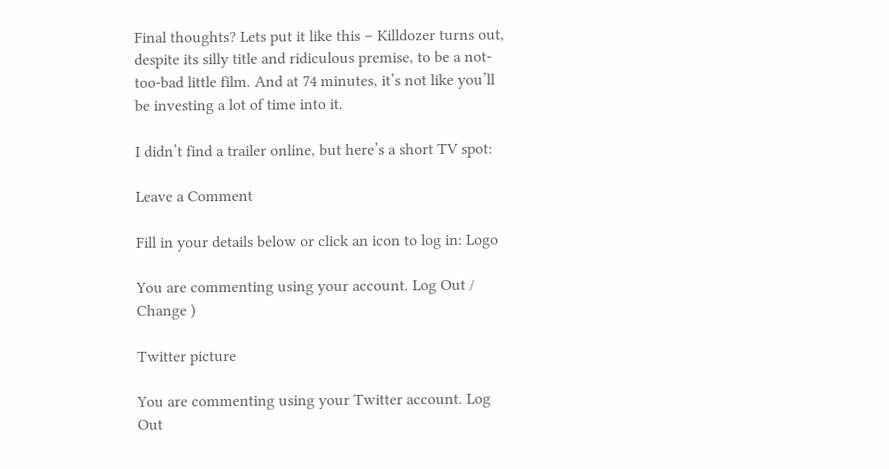Final thoughts? Lets put it like this – Killdozer turns out, despite its silly title and ridiculous premise, to be a not-too-bad little film. And at 74 minutes, it’s not like you’ll be investing a lot of time into it.

I didn’t find a trailer online, but here’s a short TV spot:

Leave a Comment

Fill in your details below or click an icon to log in: Logo

You are commenting using your account. Log Out /  Change )

Twitter picture

You are commenting using your Twitter account. Log Out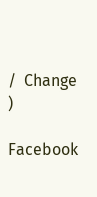/  Change )

Facebook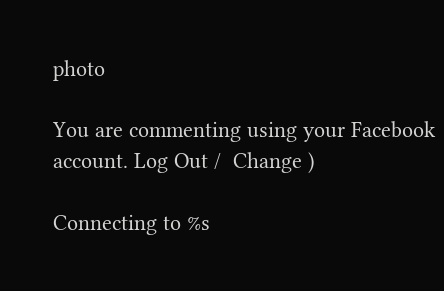photo

You are commenting using your Facebook account. Log Out /  Change )

Connecting to %s